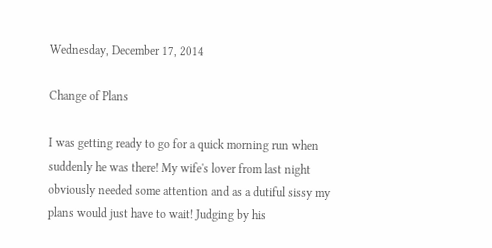Wednesday, December 17, 2014

Change of Plans

I was getting ready to go for a quick morning run when suddenly he was there! My wife's lover from last night obviously needed some attention and as a dutiful sissy my plans would just have to wait! Judging by his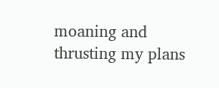moaning and thrusting my plans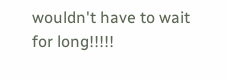wouldn't have to wait for long!!!!!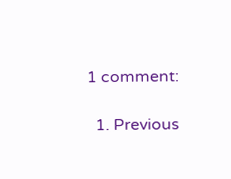1 comment:

  1. Previous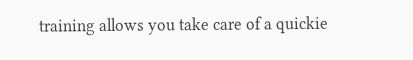training allows you take care of a quickie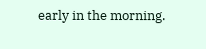early in the morning.